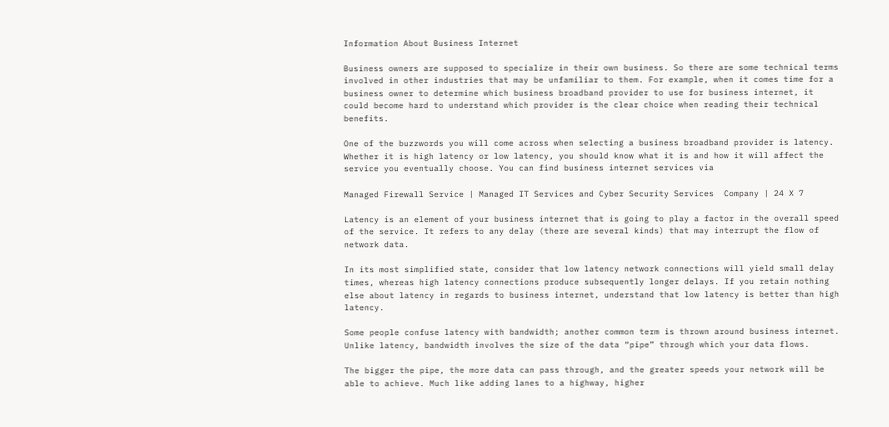Information About Business Internet

Business owners are supposed to specialize in their own business. So there are some technical terms involved in other industries that may be unfamiliar to them. For example, when it comes time for a business owner to determine which business broadband provider to use for business internet, it could become hard to understand which provider is the clear choice when reading their technical benefits.

One of the buzzwords you will come across when selecting a business broadband provider is latency. Whether it is high latency or low latency, you should know what it is and how it will affect the service you eventually choose. You can find business internet services via

Managed Firewall Service | Managed IT Services and Cyber Security Services  Company | 24 X 7

Latency is an element of your business internet that is going to play a factor in the overall speed of the service. It refers to any delay (there are several kinds) that may interrupt the flow of network data.

In its most simplified state, consider that low latency network connections will yield small delay times, whereas high latency connections produce subsequently longer delays. If you retain nothing else about latency in regards to business internet, understand that low latency is better than high latency.

Some people confuse latency with bandwidth; another common term is thrown around business internet. Unlike latency, bandwidth involves the size of the data “pipe” through which your data flows.

The bigger the pipe, the more data can pass through, and the greater speeds your network will be able to achieve. Much like adding lanes to a highway, higher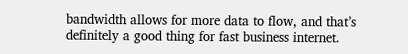bandwidth allows for more data to flow, and that’s definitely a good thing for fast business internet.